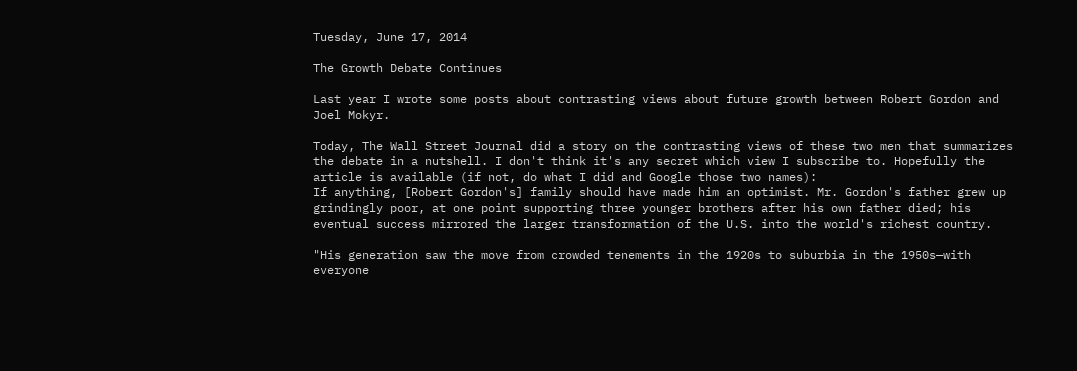Tuesday, June 17, 2014

The Growth Debate Continues

Last year I wrote some posts about contrasting views about future growth between Robert Gordon and Joel Mokyr.

Today, The Wall Street Journal did a story on the contrasting views of these two men that summarizes the debate in a nutshell. I don't think it's any secret which view I subscribe to. Hopefully the article is available (if not, do what I did and Google those two names):
If anything, [Robert Gordon's] family should have made him an optimist. Mr. Gordon's father grew up grindingly poor, at one point supporting three younger brothers after his own father died; his eventual success mirrored the larger transformation of the U.S. into the world's richest country.

"His generation saw the move from crowded tenements in the 1920s to suburbia in the 1950s—with everyone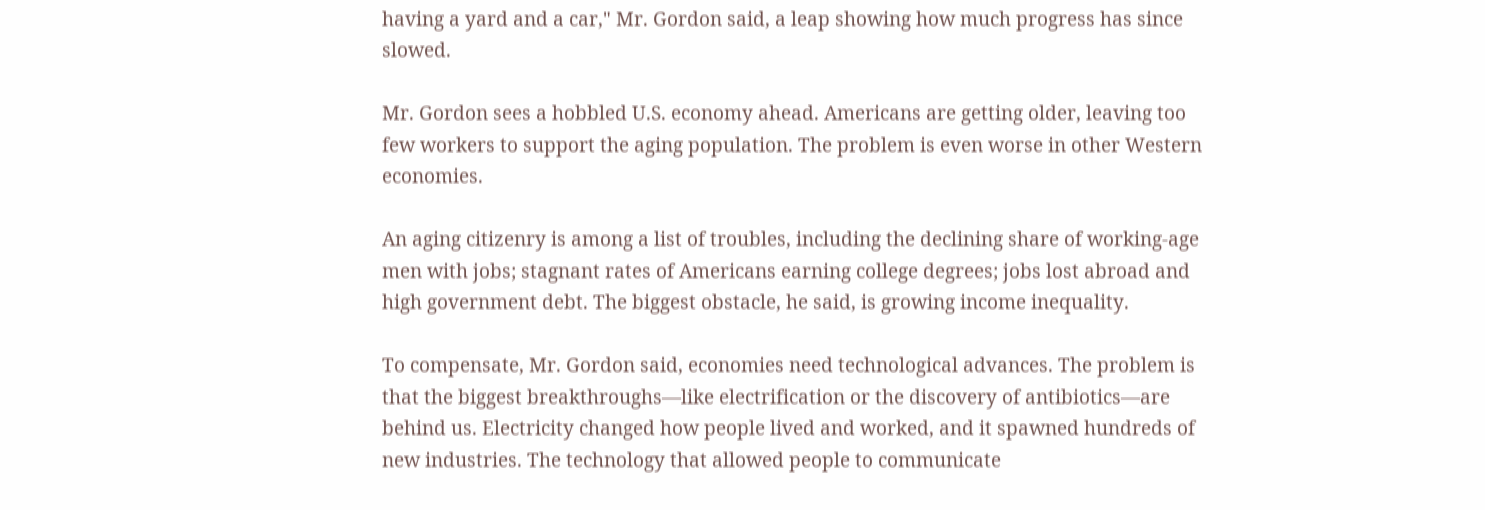having a yard and a car," Mr. Gordon said, a leap showing how much progress has since slowed.

Mr. Gordon sees a hobbled U.S. economy ahead. Americans are getting older, leaving too few workers to support the aging population. The problem is even worse in other Western economies.

An aging citizenry is among a list of troubles, including the declining share of working-age men with jobs; stagnant rates of Americans earning college degrees; jobs lost abroad and high government debt. The biggest obstacle, he said, is growing income inequality.

To compensate, Mr. Gordon said, economies need technological advances. The problem is that the biggest breakthroughs—like electrification or the discovery of antibiotics—are behind us. Electricity changed how people lived and worked, and it spawned hundreds of new industries. The technology that allowed people to communicate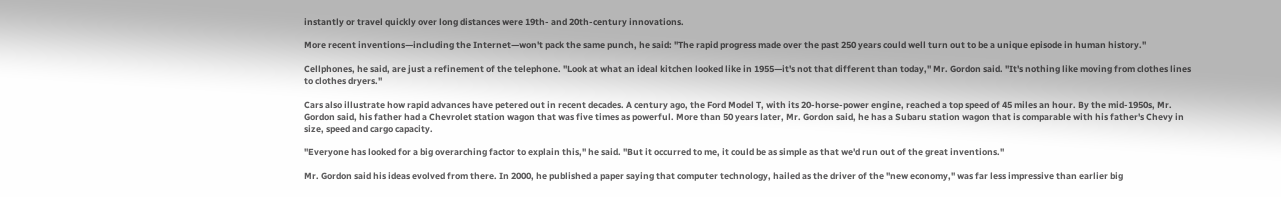instantly or travel quickly over long distances were 19th- and 20th-century innovations.

More recent inventions—including the Internet—won't pack the same punch, he said: "The rapid progress made over the past 250 years could well turn out to be a unique episode in human history."

Cellphones, he said, are just a refinement of the telephone. "Look at what an ideal kitchen looked like in 1955—it's not that different than today," Mr. Gordon said. "It's nothing like moving from clothes lines to clothes dryers."

Cars also illustrate how rapid advances have petered out in recent decades. A century ago, the Ford Model T, with its 20-horse-power engine, reached a top speed of 45 miles an hour. By the mid-1950s, Mr. Gordon said, his father had a Chevrolet station wagon that was five times as powerful. More than 50 years later, Mr. Gordon said, he has a Subaru station wagon that is comparable with his father's Chevy in size, speed and cargo capacity.

"Everyone has looked for a big overarching factor to explain this," he said. "But it occurred to me, it could be as simple as that we'd run out of the great inventions."

Mr. Gordon said his ideas evolved from there. In 2000, he published a paper saying that computer technology, hailed as the driver of the "new economy," was far less impressive than earlier big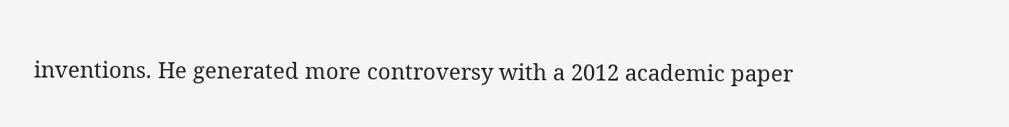inventions. He generated more controversy with a 2012 academic paper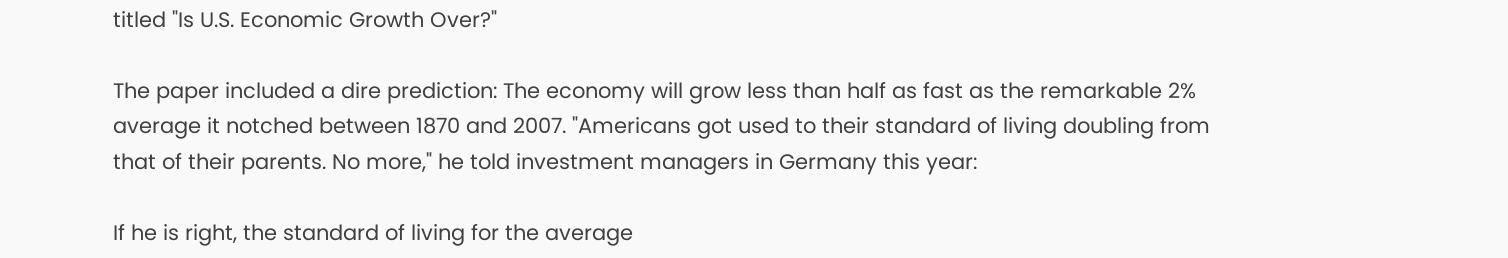titled "Is U.S. Economic Growth Over?"

The paper included a dire prediction: The economy will grow less than half as fast as the remarkable 2% average it notched between 1870 and 2007. "Americans got used to their standard of living doubling from that of their parents. No more," he told investment managers in Germany this year:

If he is right, the standard of living for the average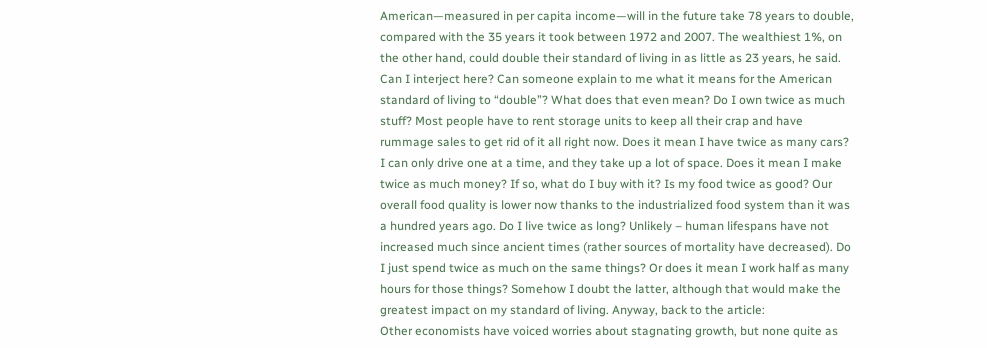American—measured in per capita income—will in the future take 78 years to double, compared with the 35 years it took between 1972 and 2007. The wealthiest 1%, on the other hand, could double their standard of living in as little as 23 years, he said.
Can I interject here? Can someone explain to me what it means for the American standard of living to “double”? What does that even mean? Do I own twice as much stuff? Most people have to rent storage units to keep all their crap and have rummage sales to get rid of it all right now. Does it mean I have twice as many cars? I can only drive one at a time, and they take up a lot of space. Does it mean I make twice as much money? If so, what do I buy with it? Is my food twice as good? Our overall food quality is lower now thanks to the industrialized food system than it was a hundred years ago. Do I live twice as long? Unlikely – human lifespans have not increased much since ancient times (rather sources of mortality have decreased). Do I just spend twice as much on the same things? Or does it mean I work half as many hours for those things? Somehow I doubt the latter, although that would make the greatest impact on my standard of living. Anyway, back to the article:
Other economists have voiced worries about stagnating growth, but none quite as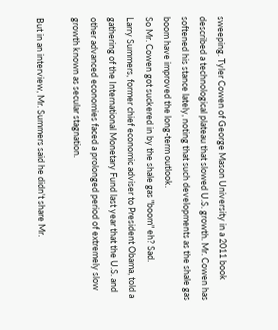sweeping. Tyler Cowen of George Mason University in a 2011 book described a technological plateau that slowed U.S. growth. Mr. Cowen has softened his stance lately, noting that such developments as the shale gas boom have improved the long-term outlook.
So Mr. Cowen got suckered in by the shale gas "boom" eh? Sad.
Larry Summers, former chief economic adviser to President Obama, told a gathering of the International Monetary Fund last year that the U.S. and other advanced economies faced a prolonged period of extremely slow growth known as secular stagnation.

But in an interview, Mr. Summers said he didn't share Mr.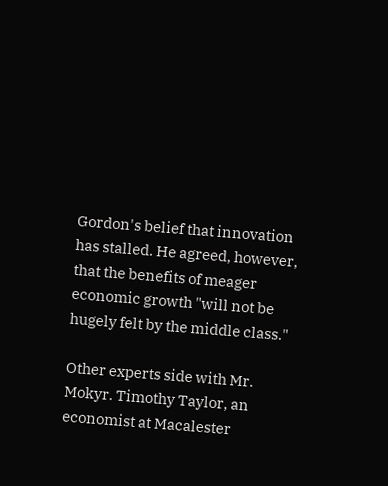Gordon's belief that innovation has stalled. He agreed, however, that the benefits of meager economic growth "will not be hugely felt by the middle class."

Other experts side with Mr. Mokyr. Timothy Taylor, an economist at Macalester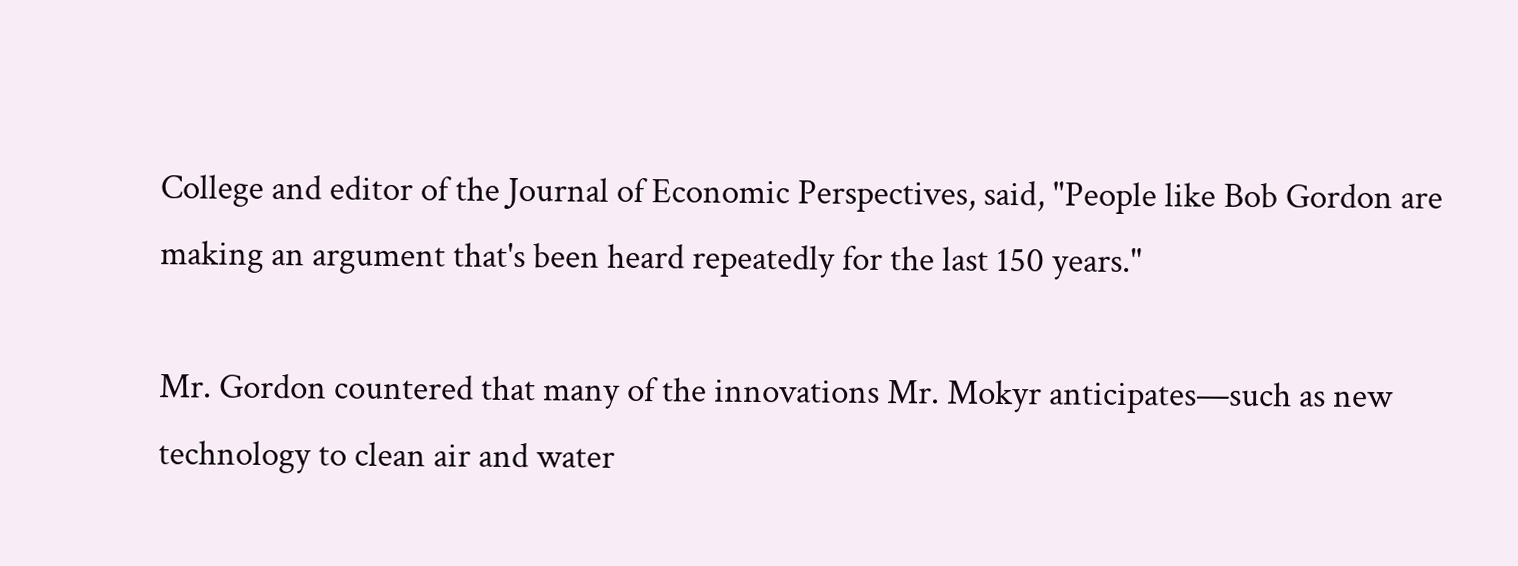College and editor of the Journal of Economic Perspectives, said, "People like Bob Gordon are making an argument that's been heard repeatedly for the last 150 years."

Mr. Gordon countered that many of the innovations Mr. Mokyr anticipates—such as new technology to clean air and water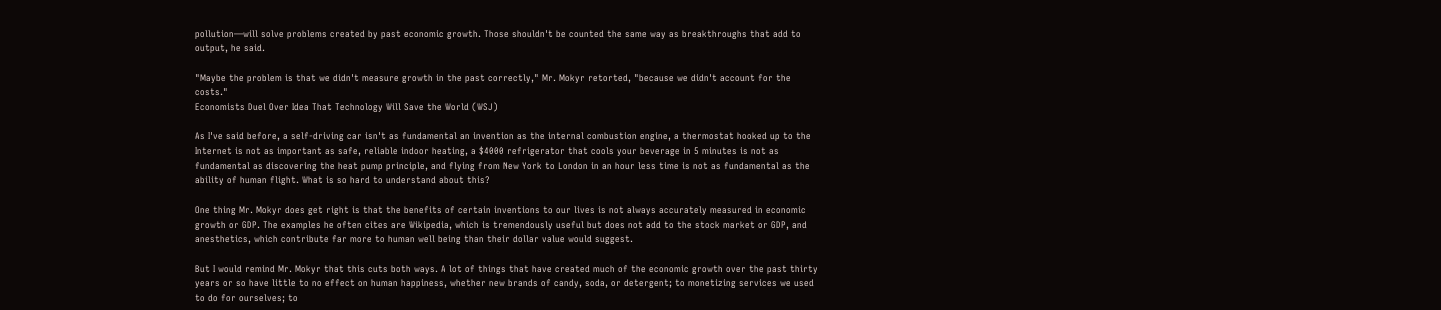pollution—will solve problems created by past economic growth. Those shouldn't be counted the same way as breakthroughs that add to output, he said.

"Maybe the problem is that we didn't measure growth in the past correctly," Mr. Mokyr retorted, "because we didn't account for the costs."
Economists Duel Over Idea That Technology Will Save the World (WSJ)

As I've said before, a self-driving car isn't as fundamental an invention as the internal combustion engine, a thermostat hooked up to the Internet is not as important as safe, reliable indoor heating, a $4000 refrigerator that cools your beverage in 5 minutes is not as fundamental as discovering the heat pump principle, and flying from New York to London in an hour less time is not as fundamental as the ability of human flight. What is so hard to understand about this?

One thing Mr. Mokyr does get right is that the benefits of certain inventions to our lives is not always accurately measured in economic growth or GDP. The examples he often cites are Wikipedia, which is tremendously useful but does not add to the stock market or GDP, and anesthetics, which contribute far more to human well being than their dollar value would suggest.

But I would remind Mr. Mokyr that this cuts both ways. A lot of things that have created much of the economic growth over the past thirty years or so have little to no effect on human happiness, whether new brands of candy, soda, or detergent; to monetizing services we used to do for ourselves; to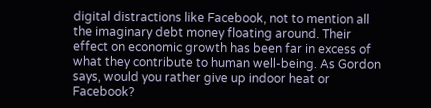digital distractions like Facebook, not to mention all the imaginary debt money floating around. Their effect on economic growth has been far in excess of what they contribute to human well-being. As Gordon says, would you rather give up indoor heat or Facebook?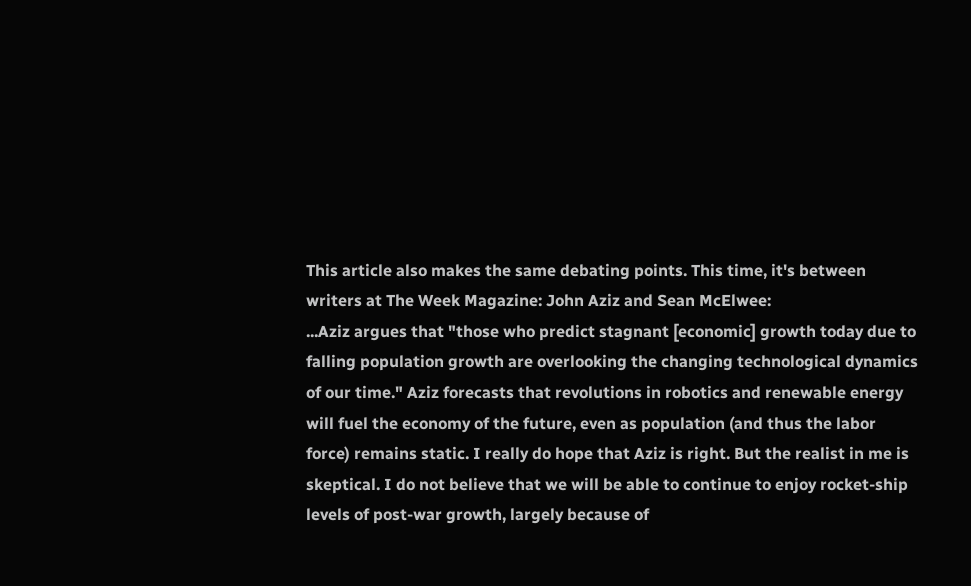This article also makes the same debating points. This time, it's between writers at The Week Magazine: John Aziz and Sean McElwee:
...Aziz argues that "those who predict stagnant [economic] growth today due to falling population growth are overlooking the changing technological dynamics of our time." Aziz forecasts that revolutions in robotics and renewable energy will fuel the economy of the future, even as population (and thus the labor force) remains static. I really do hope that Aziz is right. But the realist in me is skeptical. I do not believe that we will be able to continue to enjoy rocket-ship levels of post-war growth, largely because of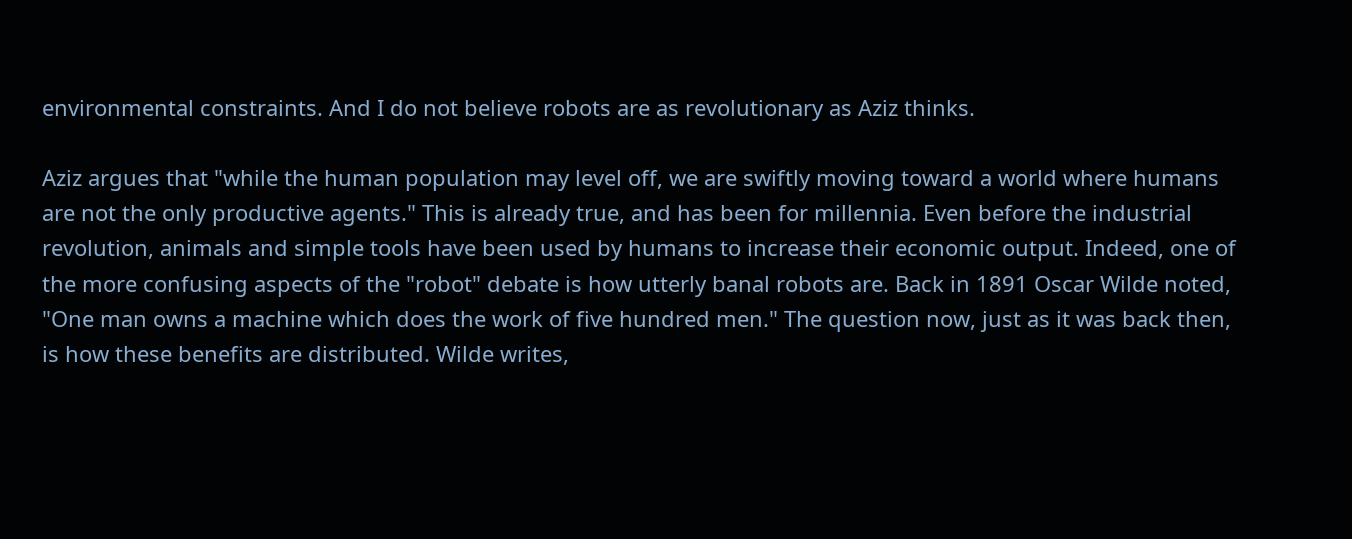environmental constraints. And I do not believe robots are as revolutionary as Aziz thinks.

Aziz argues that "while the human population may level off, we are swiftly moving toward a world where humans are not the only productive agents." This is already true, and has been for millennia. Even before the industrial revolution, animals and simple tools have been used by humans to increase their economic output. Indeed, one of the more confusing aspects of the "robot" debate is how utterly banal robots are. Back in 1891 Oscar Wilde noted, "One man owns a machine which does the work of five hundred men." The question now, just as it was back then, is how these benefits are distributed. Wilde writes,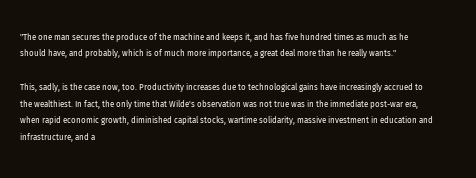"The one man secures the produce of the machine and keeps it, and has five hundred times as much as he should have, and probably, which is of much more importance, a great deal more than he really wants."

This, sadly, is the case now, too. Productivity increases due to technological gains have increasingly accrued to the wealthiest. In fact, the only time that Wilde's observation was not true was in the immediate post-war era, when rapid economic growth, diminished capital stocks, wartime solidarity, massive investment in education and infrastructure, and a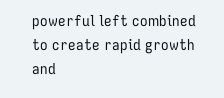powerful left combined to create rapid growth and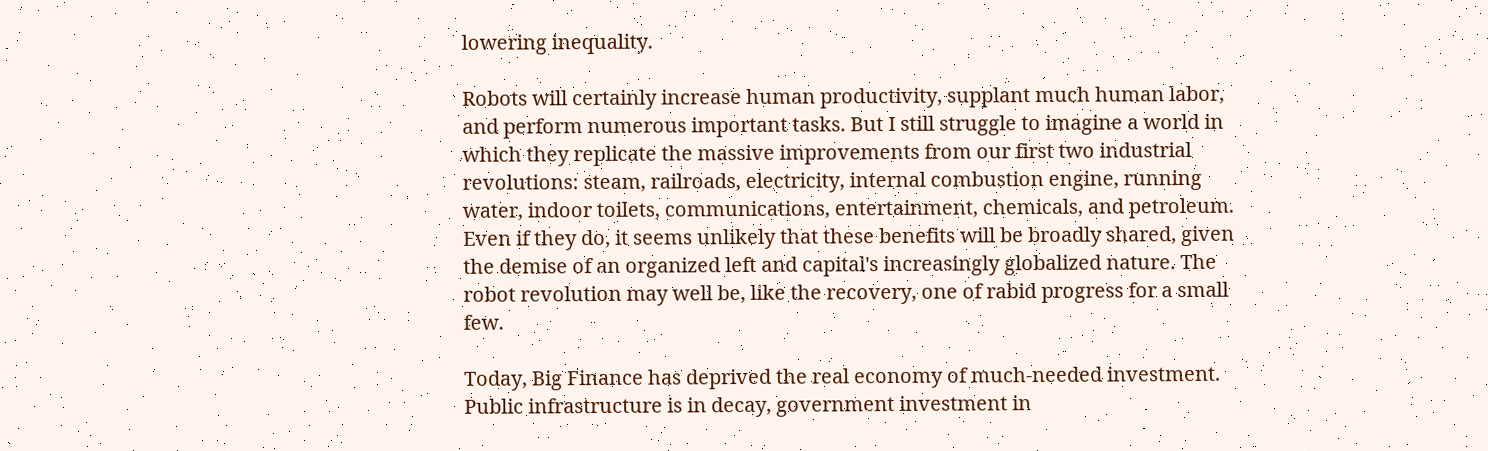lowering inequality.

Robots will certainly increase human productivity, supplant much human labor, and perform numerous important tasks. But I still struggle to imagine a world in which they replicate the massive improvements from our first two industrial revolutions: steam, railroads, electricity, internal combustion engine, running water, indoor toilets, communications, entertainment, chemicals, and petroleum. Even if they do, it seems unlikely that these benefits will be broadly shared, given the demise of an organized left and capital's increasingly globalized nature. The robot revolution may well be, like the recovery, one of rabid progress for a small few.

Today, Big Finance has deprived the real economy of much-needed investment. Public infrastructure is in decay, government investment in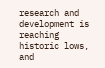research and development is reaching historic lows, and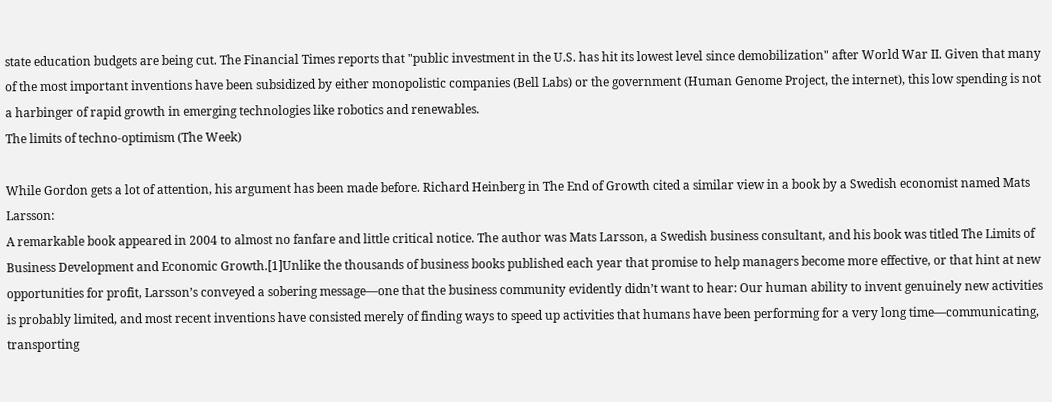state education budgets are being cut. The Financial Times reports that "public investment in the U.S. has hit its lowest level since demobilization" after World War II. Given that many of the most important inventions have been subsidized by either monopolistic companies (Bell Labs) or the government (Human Genome Project, the internet), this low spending is not a harbinger of rapid growth in emerging technologies like robotics and renewables.
The limits of techno-optimism (The Week)

While Gordon gets a lot of attention, his argument has been made before. Richard Heinberg in The End of Growth cited a similar view in a book by a Swedish economist named Mats Larsson:
A remarkable book appeared in 2004 to almost no fanfare and little critical notice. The author was Mats Larsson, a Swedish business consultant, and his book was titled The Limits of Business Development and Economic Growth.[1]Unlike the thousands of business books published each year that promise to help managers become more effective, or that hint at new opportunities for profit, Larsson’s conveyed a sobering message—one that the business community evidently didn’t want to hear: Our human ability to invent genuinely new activities is probably limited, and most recent inventions have consisted merely of finding ways to speed up activities that humans have been performing for a very long time—communicating, transporting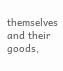themselves and their goods,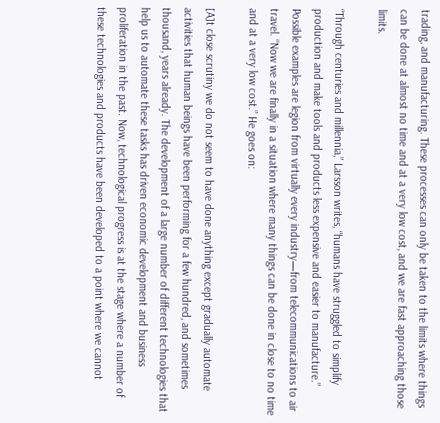trading, and manufacturing. These processes can only be taken to the limits where things can be done at almost no time and at a very low cost, and we are fast approaching those limits.

“Through centuries and millennia,” Larsson writes, “humans have struggled to simplify production and make tools and products less expensive and easier to manufacture.” Possible examples are legion from virtually every industry—from telecommunications to air travel. “Now we are finally in a situation where many things can be done in close to no time and at a very low cost.” He goes on:

[A]t close scrutiny we do not seem to have done anything except gradually automate activities that human beings have been performing for a few hundred, and sometimes thousand, years already. The development of a large number of different technologies that help us to automate these tasks has driven economic development and business proliferation in the past. Now, technological progress is at the stage where a number of these technologies and products have been developed to a point where we cannot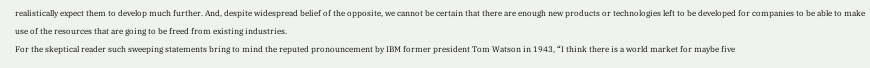realistically expect them to develop much further. And, despite widespread belief of the opposite, we cannot be certain that there are enough new products or technologies left to be developed for companies to be able to make use of the resources that are going to be freed from existing industries.
For the skeptical reader such sweeping statements bring to mind the reputed pronouncement by IBM former president Tom Watson in 1943, “I think there is a world market for maybe five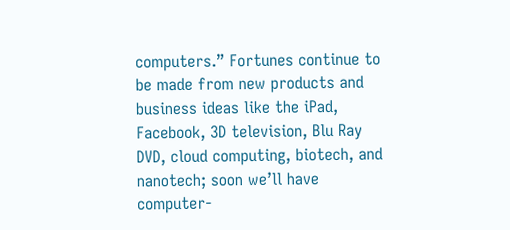computers.” Fortunes continue to be made from new products and business ideas like the iPad, Facebook, 3D television, Blu Ray DVD, cloud computing, biotech, and nanotech; soon we’ll have computer-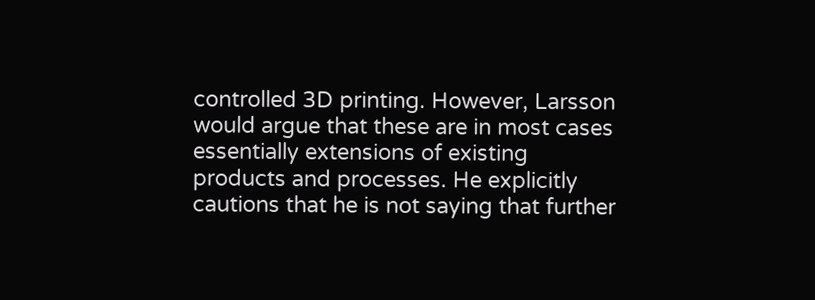controlled 3D printing. However, Larsson would argue that these are in most cases essentially extensions of existing products and processes. He explicitly cautions that he is not saying that further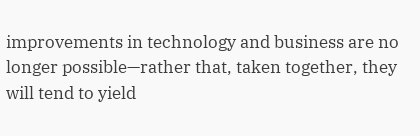improvements in technology and business are no longer possible—rather that, taken together, they will tend to yield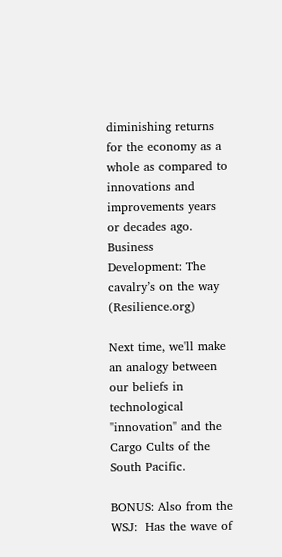diminishing returns for the economy as a whole as compared to innovations and improvements years or decades ago.
Business Development: The cavalry’s on the way (Resilience.org)

Next time, we'll make an analogy between our beliefs in technological "innovation" and the Cargo Cults of the South Pacific.

BONUS: Also from the WSJ:  Has the wave of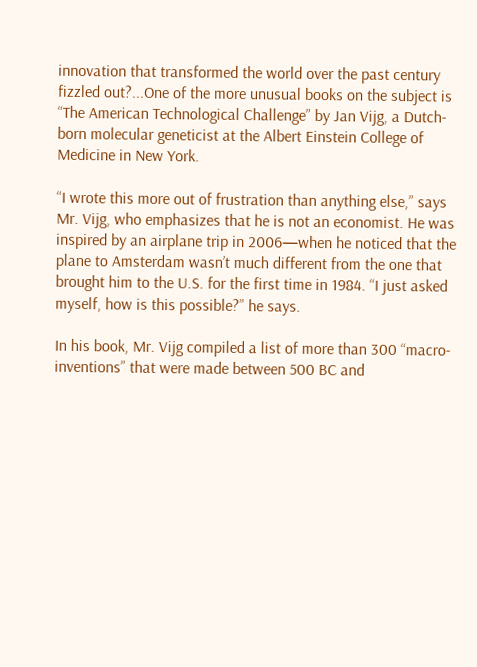innovation that transformed the world over the past century fizzled out?...One of the more unusual books on the subject is “The American Technological Challenge” by Jan Vijg, a Dutch-born molecular geneticist at the Albert Einstein College of Medicine in New York.

“I wrote this more out of frustration than anything else,” says Mr. Vijg, who emphasizes that he is not an economist. He was inspired by an airplane trip in 2006—when he noticed that the plane to Amsterdam wasn’t much different from the one that brought him to the U.S. for the first time in 1984. “I just asked myself, how is this possible?” he says.

In his book, Mr. Vijg compiled a list of more than 300 “macro-inventions” that were made between 500 BC and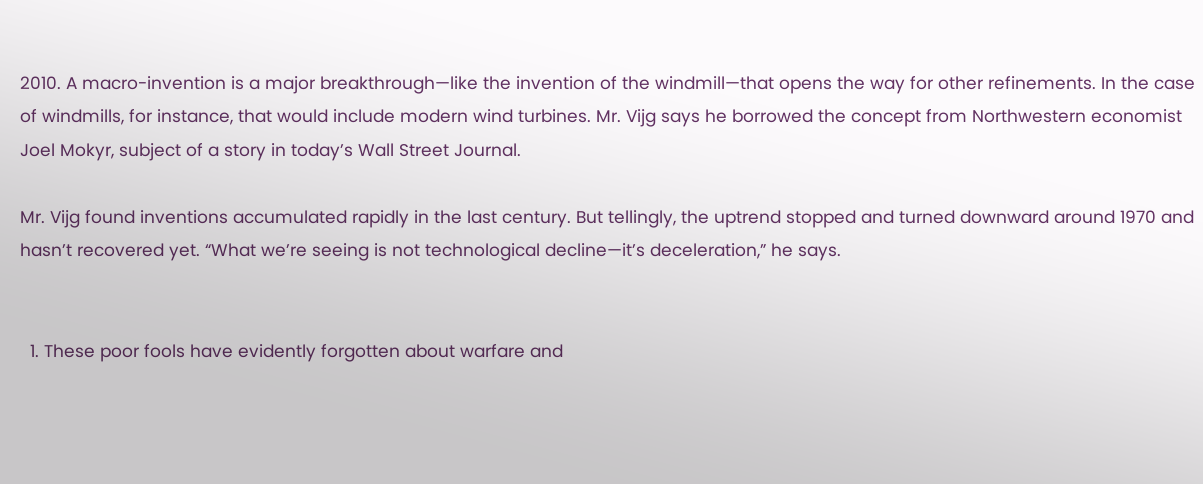2010. A macro-invention is a major breakthrough—like the invention of the windmill—that opens the way for other refinements. In the case of windmills, for instance, that would include modern wind turbines. Mr. Vijg says he borrowed the concept from Northwestern economist Joel Mokyr, subject of a story in today’s Wall Street Journal.

Mr. Vijg found inventions accumulated rapidly in the last century. But tellingly, the uptrend stopped and turned downward around 1970 and hasn’t recovered yet. “What we’re seeing is not technological decline—it’s deceleration,” he says.


  1. These poor fools have evidently forgotten about warfare and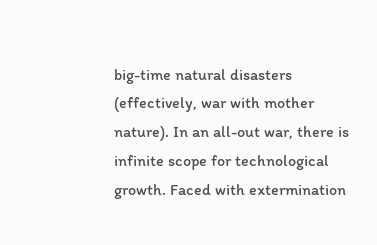big-time natural disasters (effectively, war with mother nature). In an all-out war, there is infinite scope for technological growth. Faced with extermination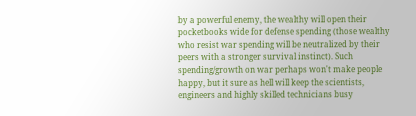by a powerful enemy, the wealthy will open their pocketbooks wide for defense spending (those wealthy who resist war spending will be neutralized by their peers with a stronger survival instinct). Such spending/growth on war perhaps won't make people happy, but it sure as hell will keep the scientists, engineers and highly skilled technicians busy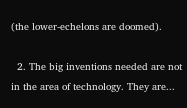(the lower-echelons are doomed).

  2. The big inventions needed are not in the area of technology. They are...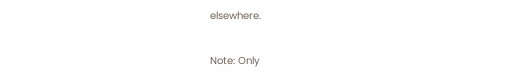elsewhere.


Note: Only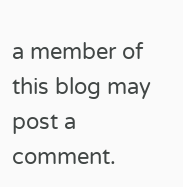a member of this blog may post a comment.